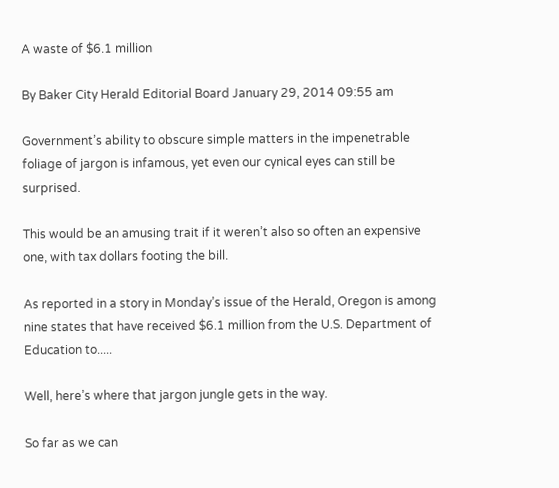A waste of $6.1 million

By Baker City Herald Editorial Board January 29, 2014 09:55 am

Government’s ability to obscure simple matters in the impenetrable foliage of jargon is infamous, yet even our cynical eyes can still be surprised.

This would be an amusing trait if it weren’t also so often an expensive one, with tax dollars footing the bill.

As reported in a story in Monday’s issue of the Herald, Oregon is among nine states that have received $6.1 million from the U.S. Department of Education to.....

Well, here’s where that jargon jungle gets in the way.

So far as we can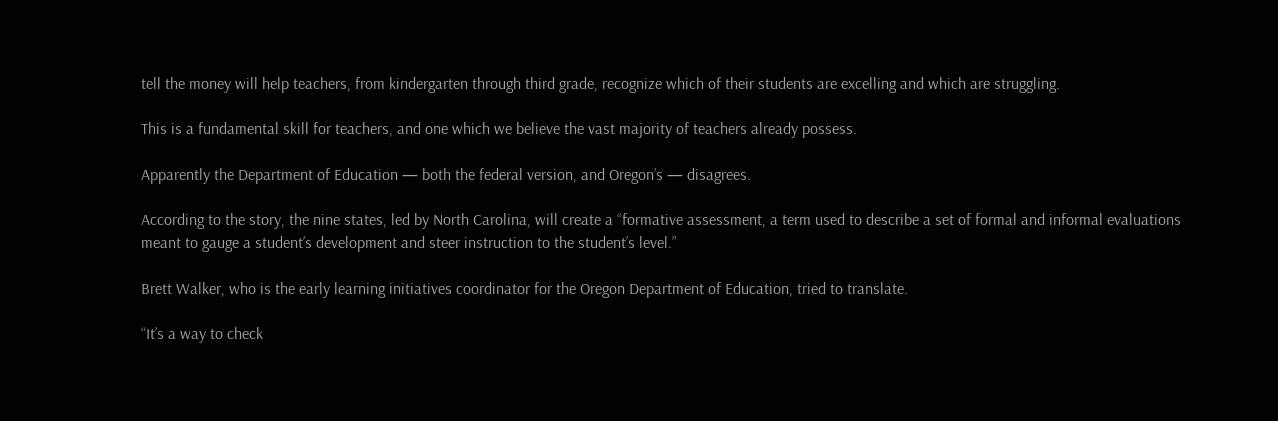tell the money will help teachers, from kindergarten through third grade, recognize which of their students are excelling and which are struggling.

This is a fundamental skill for teachers, and one which we believe the vast majority of teachers already possess.

Apparently the Department of Education — both the federal version, and Oregon’s — disagrees.

According to the story, the nine states, led by North Carolina, will create a “formative assessment, a term used to describe a set of formal and informal evaluations meant to gauge a student’s development and steer instruction to the student’s level.”

Brett Walker, who is the early learning initiatives coordinator for the Oregon Department of Education, tried to translate.

“It’s a way to check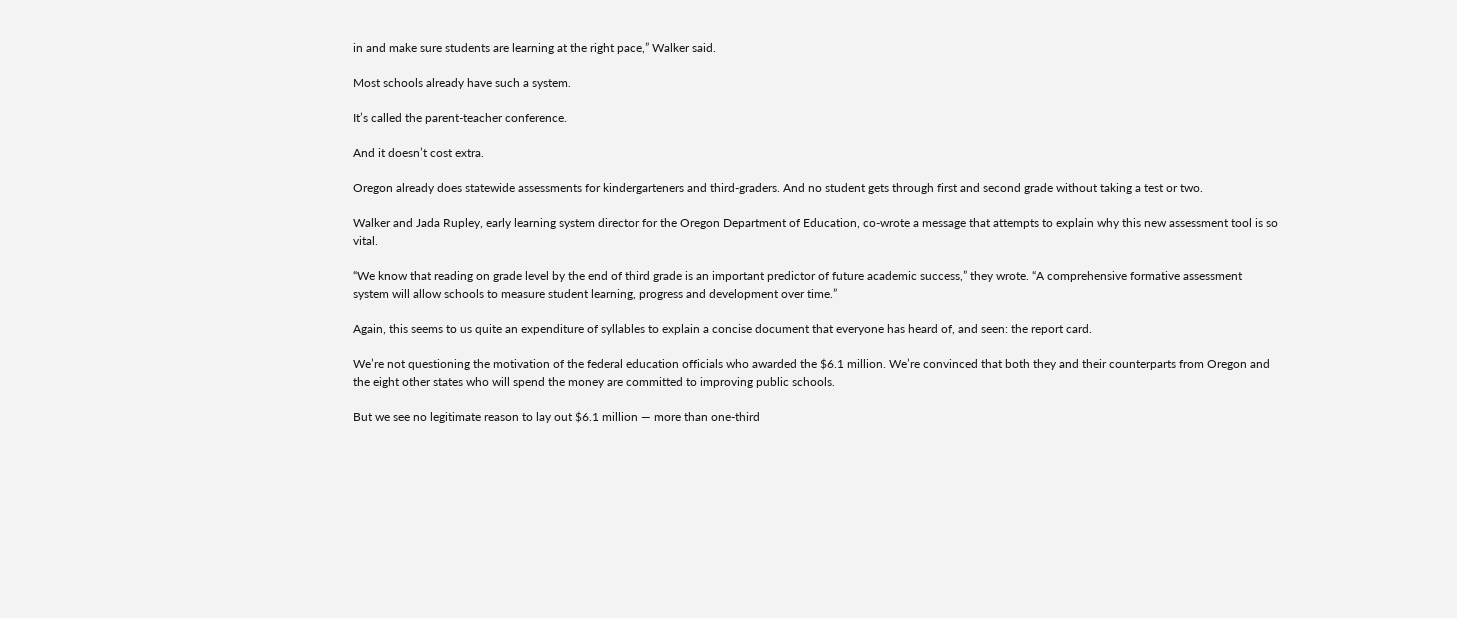in and make sure students are learning at the right pace,” Walker said.

Most schools already have such a system.

It’s called the parent-teacher conference.

And it doesn’t cost extra.

Oregon already does statewide assessments for kindergarteners and third-graders. And no student gets through first and second grade without taking a test or two.

Walker and Jada Rupley, early learning system director for the Oregon Department of Education, co-wrote a message that attempts to explain why this new assessment tool is so vital.

“We know that reading on grade level by the end of third grade is an important predictor of future academic success,” they wrote. “A comprehensive formative assessment system will allow schools to measure student learning, progress and development over time.”

Again, this seems to us quite an expenditure of syllables to explain a concise document that everyone has heard of, and seen: the report card.

We’re not questioning the motivation of the federal education officials who awarded the $6.1 million. We’re convinced that both they and their counterparts from Oregon and the eight other states who will spend the money are committed to improving public schools.

But we see no legitimate reason to lay out $6.1 million — more than one-third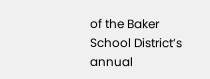of the Baker School District’s annual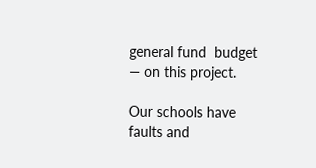general fund  budget — on this project.

Our schools have faults and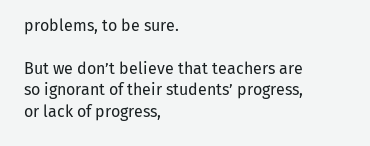problems, to be sure.

But we don’t believe that teachers are so ignorant of their students’ progress, or lack of progress,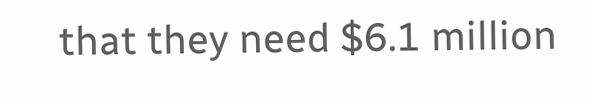that they need $6.1 million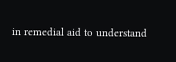in remedial aid to understand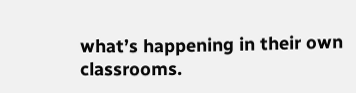what’s happening in their own classrooms.